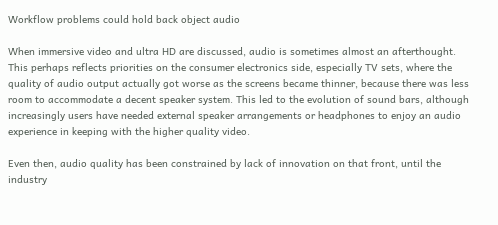Workflow problems could hold back object audio

When immersive video and ultra HD are discussed, audio is sometimes almost an afterthought. This perhaps reflects priorities on the consumer electronics side, especially TV sets, where the quality of audio output actually got worse as the screens became thinner, because there was less room to accommodate a decent speaker system. This led to the evolution of sound bars, although increasingly users have needed external speaker arrangements or headphones to enjoy an audio experience in keeping with the higher quality video.

Even then, audio quality has been constrained by lack of innovation on that front, until the industry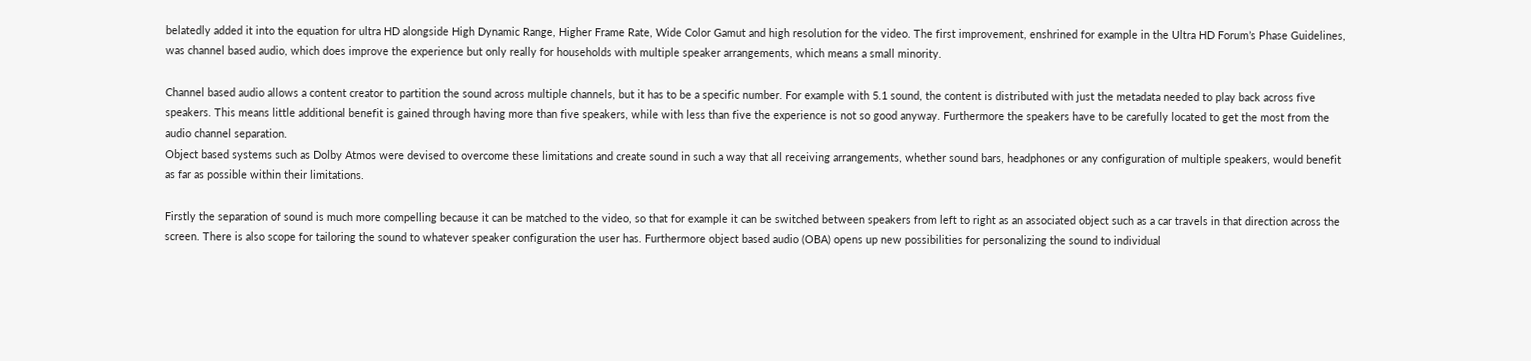belatedly added it into the equation for ultra HD alongside High Dynamic Range, Higher Frame Rate, Wide Color Gamut and high resolution for the video. The first improvement, enshrined for example in the Ultra HD Forum’s Phase Guidelines, was channel based audio, which does improve the experience but only really for households with multiple speaker arrangements, which means a small minority.

Channel based audio allows a content creator to partition the sound across multiple channels, but it has to be a specific number. For example with 5.1 sound, the content is distributed with just the metadata needed to play back across five speakers. This means little additional benefit is gained through having more than five speakers, while with less than five the experience is not so good anyway. Furthermore the speakers have to be carefully located to get the most from the audio channel separation.
Object based systems such as Dolby Atmos were devised to overcome these limitations and create sound in such a way that all receiving arrangements, whether sound bars, headphones or any configuration of multiple speakers, would benefit as far as possible within their limitations.

Firstly the separation of sound is much more compelling because it can be matched to the video, so that for example it can be switched between speakers from left to right as an associated object such as a car travels in that direction across the screen. There is also scope for tailoring the sound to whatever speaker configuration the user has. Furthermore object based audio (OBA) opens up new possibilities for personalizing the sound to individual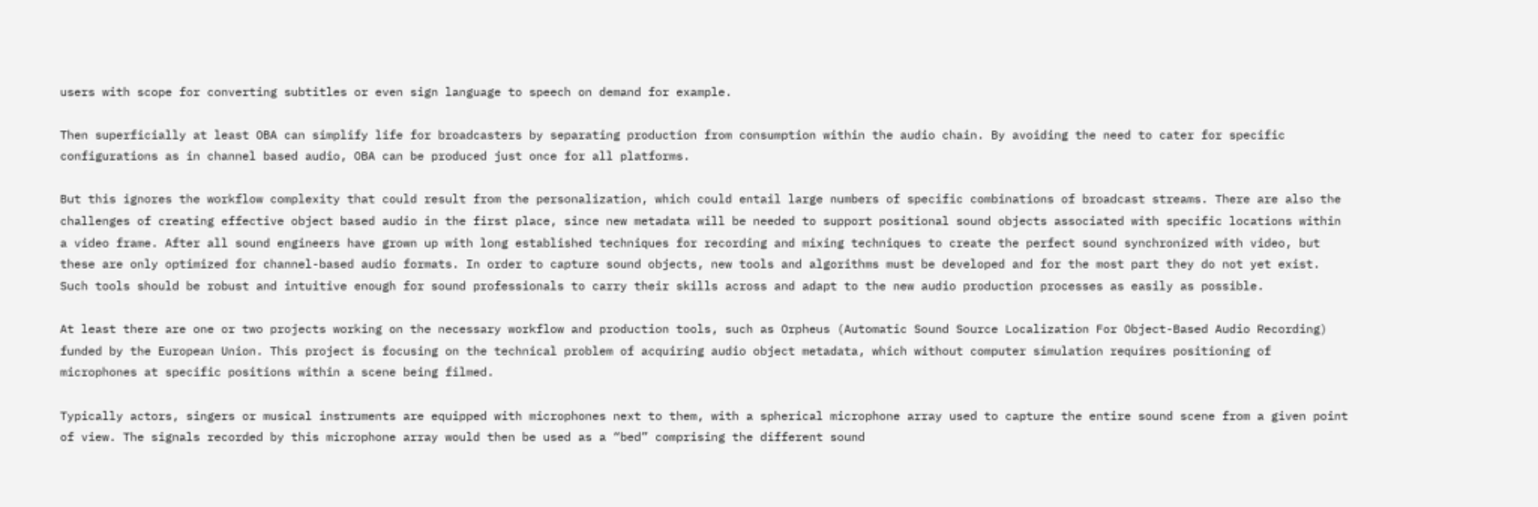users with scope for converting subtitles or even sign language to speech on demand for example.

Then superficially at least OBA can simplify life for broadcasters by separating production from consumption within the audio chain. By avoiding the need to cater for specific configurations as in channel based audio, OBA can be produced just once for all platforms.

But this ignores the workflow complexity that could result from the personalization, which could entail large numbers of specific combinations of broadcast streams. There are also the challenges of creating effective object based audio in the first place, since new metadata will be needed to support positional sound objects associated with specific locations within a video frame. After all sound engineers have grown up with long established techniques for recording and mixing techniques to create the perfect sound synchronized with video, but these are only optimized for channel-based audio formats. In order to capture sound objects, new tools and algorithms must be developed and for the most part they do not yet exist. Such tools should be robust and intuitive enough for sound professionals to carry their skills across and adapt to the new audio production processes as easily as possible.

At least there are one or two projects working on the necessary workflow and production tools, such as Orpheus (Automatic Sound Source Localization For Object-Based Audio Recording) funded by the European Union. This project is focusing on the technical problem of acquiring audio object metadata, which without computer simulation requires positioning of microphones at specific positions within a scene being filmed.

Typically actors, singers or musical instruments are equipped with microphones next to them, with a spherical microphone array used to capture the entire sound scene from a given point of view. The signals recorded by this microphone array would then be used as a “bed” comprising the different sound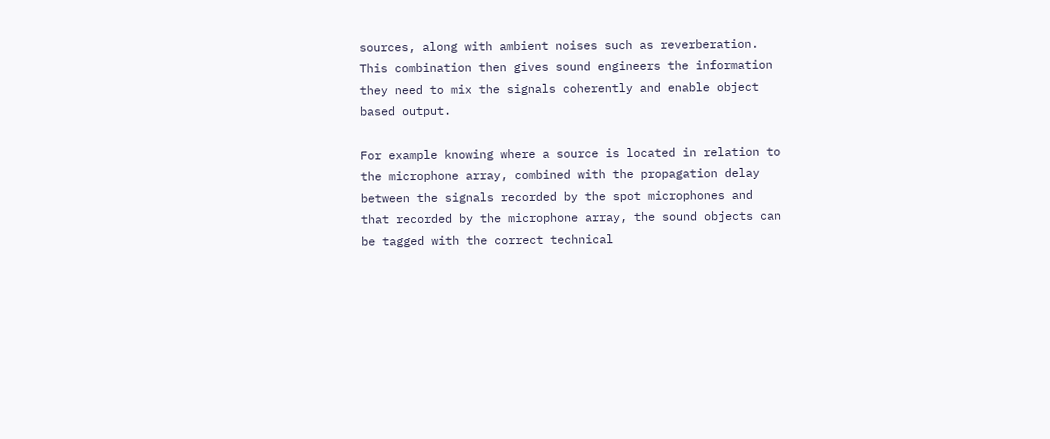sources, along with ambient noises such as reverberation. This combination then gives sound engineers the information they need to mix the signals coherently and enable object based output.

For example knowing where a source is located in relation to the microphone array, combined with the propagation delay between the signals recorded by the spot microphones and that recorded by the microphone array, the sound objects can be tagged with the correct technical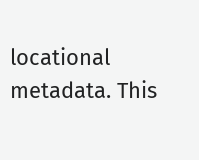locational metadata. This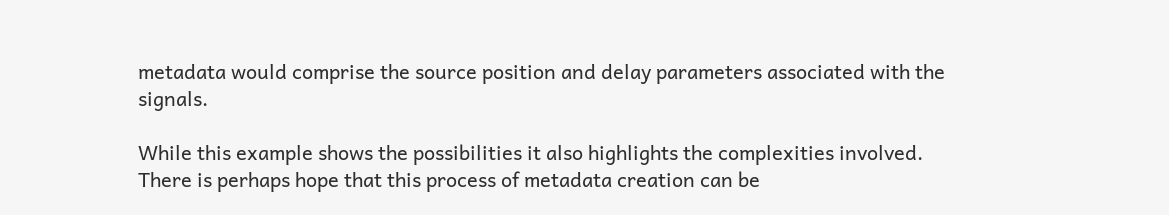metadata would comprise the source position and delay parameters associated with the signals.

While this example shows the possibilities it also highlights the complexities involved. There is perhaps hope that this process of metadata creation can be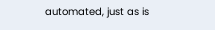automated, just as is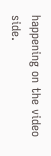happening on the video side.